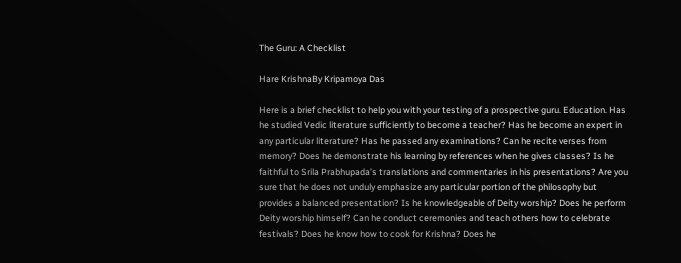The Guru: A Checklist

Hare KrishnaBy Kripamoya Das

Here is a brief checklist to help you with your testing of a prospective guru. Education. Has he studied Vedic literature sufficiently to become a teacher? Has he become an expert in any particular literature? Has he passed any examinations? Can he recite verses from memory? Does he demonstrate his learning by references when he gives classes? Is he faithful to Srila Prabhupada’s translations and commentaries in his presentations? Are you sure that he does not unduly emphasize any particular portion of the philosophy but provides a balanced presentation? Is he knowledgeable of Deity worship? Does he perform Deity worship himself? Can he conduct ceremonies and teach others how to celebrate festivals? Does he know how to cook for Krishna? Does he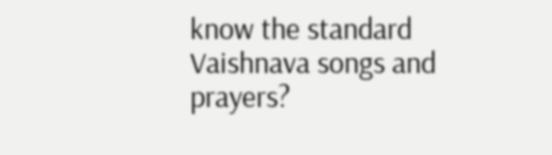know the standard Vaishnava songs and prayers?